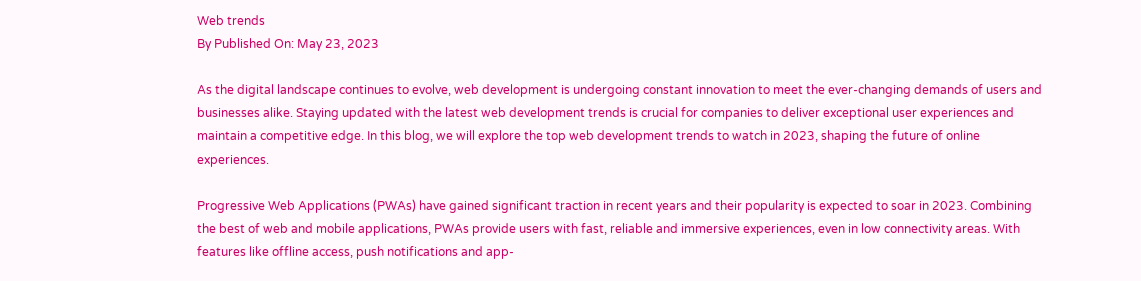Web trends
By Published On: May 23, 2023

As the digital landscape continues to evolve, web development is undergoing constant innovation to meet the ever-changing demands of users and businesses alike. Staying updated with the latest web development trends is crucial for companies to deliver exceptional user experiences and maintain a competitive edge. In this blog, we will explore the top web development trends to watch in 2023, shaping the future of online experiences.

Progressive Web Applications (PWAs) have gained significant traction in recent years and their popularity is expected to soar in 2023. Combining the best of web and mobile applications, PWAs provide users with fast, reliable and immersive experiences, even in low connectivity areas. With features like offline access, push notifications and app-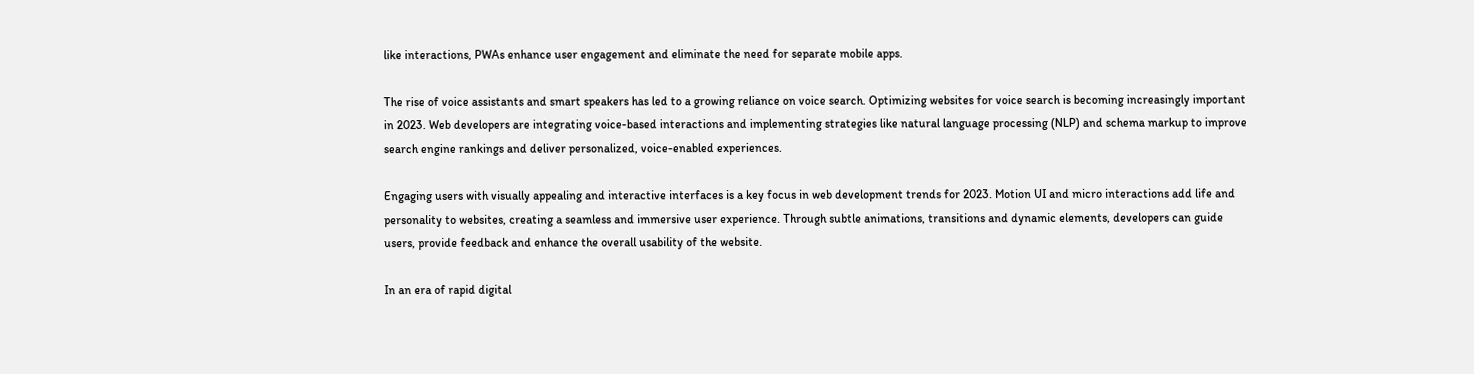like interactions, PWAs enhance user engagement and eliminate the need for separate mobile apps.

The rise of voice assistants and smart speakers has led to a growing reliance on voice search. Optimizing websites for voice search is becoming increasingly important in 2023. Web developers are integrating voice-based interactions and implementing strategies like natural language processing (NLP) and schema markup to improve search engine rankings and deliver personalized, voice-enabled experiences.

Engaging users with visually appealing and interactive interfaces is a key focus in web development trends for 2023. Motion UI and micro interactions add life and personality to websites, creating a seamless and immersive user experience. Through subtle animations, transitions and dynamic elements, developers can guide users, provide feedback and enhance the overall usability of the website.

In an era of rapid digital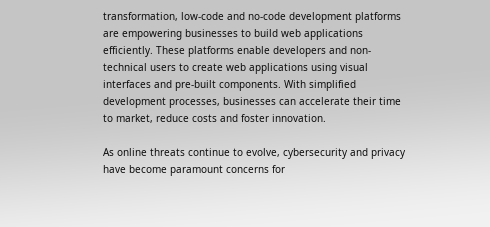transformation, low-code and no-code development platforms are empowering businesses to build web applications efficiently. These platforms enable developers and non-technical users to create web applications using visual interfaces and pre-built components. With simplified development processes, businesses can accelerate their time to market, reduce costs and foster innovation.

As online threats continue to evolve, cybersecurity and privacy have become paramount concerns for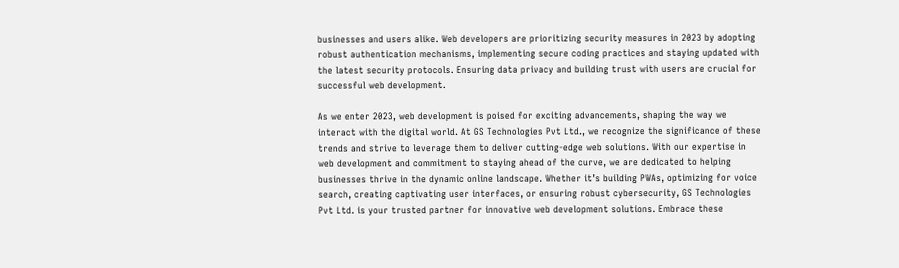businesses and users alike. Web developers are prioritizing security measures in 2023 by adopting robust authentication mechanisms, implementing secure coding practices and staying updated with the latest security protocols. Ensuring data privacy and building trust with users are crucial for successful web development.

As we enter 2023, web development is poised for exciting advancements, shaping the way we interact with the digital world. At GS Technologies Pvt Ltd., we recognize the significance of these trends and strive to leverage them to deliver cutting-edge web solutions. With our expertise in web development and commitment to staying ahead of the curve, we are dedicated to helping businesses thrive in the dynamic online landscape. Whether it’s building PWAs, optimizing for voice search, creating captivating user interfaces, or ensuring robust cybersecurity, GS Technologies Pvt Ltd. is your trusted partner for innovative web development solutions. Embrace these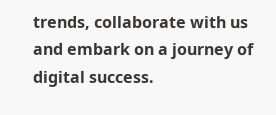trends, collaborate with us and embark on a journey of digital success.